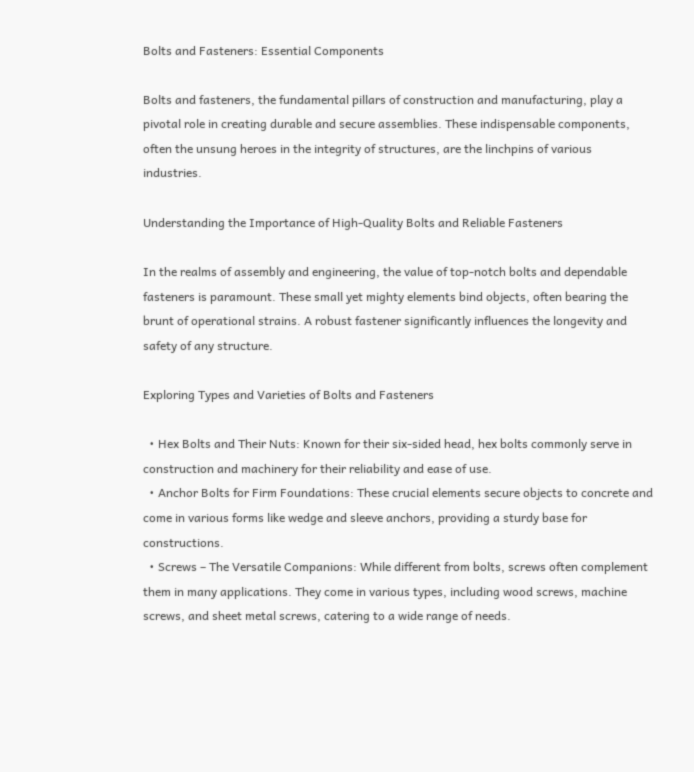Bolts and Fasteners: Essential Components

Bolts and fasteners, the fundamental pillars of construction and manufacturing, play a pivotal role in creating durable and secure assemblies. These indispensable components, often the unsung heroes in the integrity of structures, are the linchpins of various industries.

Understanding the Importance of High-Quality Bolts and Reliable Fasteners

In the realms of assembly and engineering, the value of top-notch bolts and dependable fasteners is paramount. These small yet mighty elements bind objects, often bearing the brunt of operational strains. A robust fastener significantly influences the longevity and safety of any structure.

Exploring Types and Varieties of Bolts and Fasteners

  • Hex Bolts and Their Nuts: Known for their six-sided head, hex bolts commonly serve in construction and machinery for their reliability and ease of use.
  • Anchor Bolts for Firm Foundations: These crucial elements secure objects to concrete and come in various forms like wedge and sleeve anchors, providing a sturdy base for constructions.
  • Screws – The Versatile Companions: While different from bolts, screws often complement them in many applications. They come in various types, including wood screws, machine screws, and sheet metal screws, catering to a wide range of needs.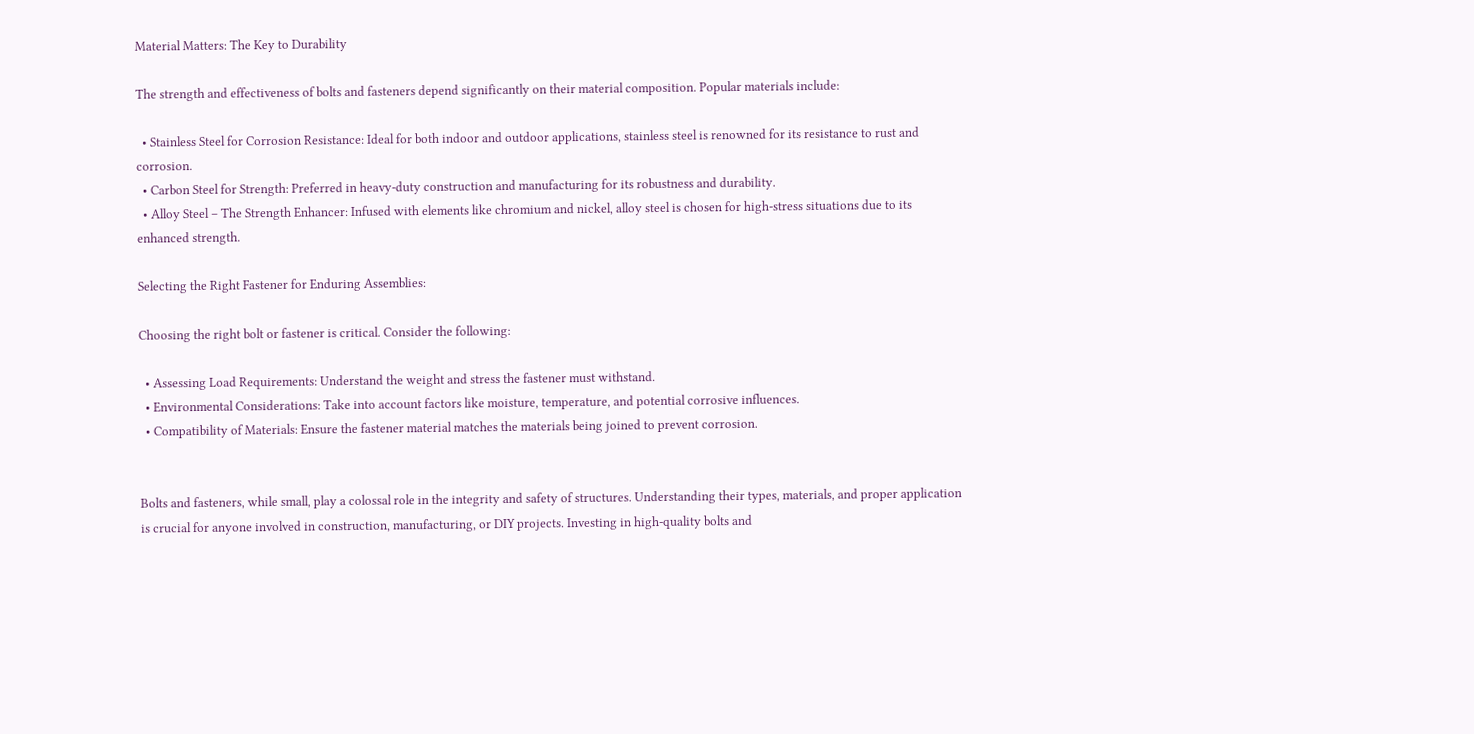Material Matters: The Key to Durability

The strength and effectiveness of bolts and fasteners depend significantly on their material composition. Popular materials include:

  • Stainless Steel for Corrosion Resistance: Ideal for both indoor and outdoor applications, stainless steel is renowned for its resistance to rust and corrosion.
  • Carbon Steel for Strength: Preferred in heavy-duty construction and manufacturing for its robustness and durability.
  • Alloy Steel – The Strength Enhancer: Infused with elements like chromium and nickel, alloy steel is chosen for high-stress situations due to its enhanced strength.

Selecting the Right Fastener for Enduring Assemblies:

Choosing the right bolt or fastener is critical. Consider the following:

  • Assessing Load Requirements: Understand the weight and stress the fastener must withstand.
  • Environmental Considerations: Take into account factors like moisture, temperature, and potential corrosive influences.
  • Compatibility of Materials: Ensure the fastener material matches the materials being joined to prevent corrosion.


Bolts and fasteners, while small, play a colossal role in the integrity and safety of structures. Understanding their types, materials, and proper application is crucial for anyone involved in construction, manufacturing, or DIY projects. Investing in high-quality bolts and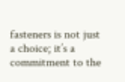fasteners is not just a choice; it’s a commitment to the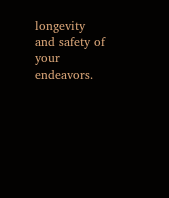longevity and safety of your endeavors.